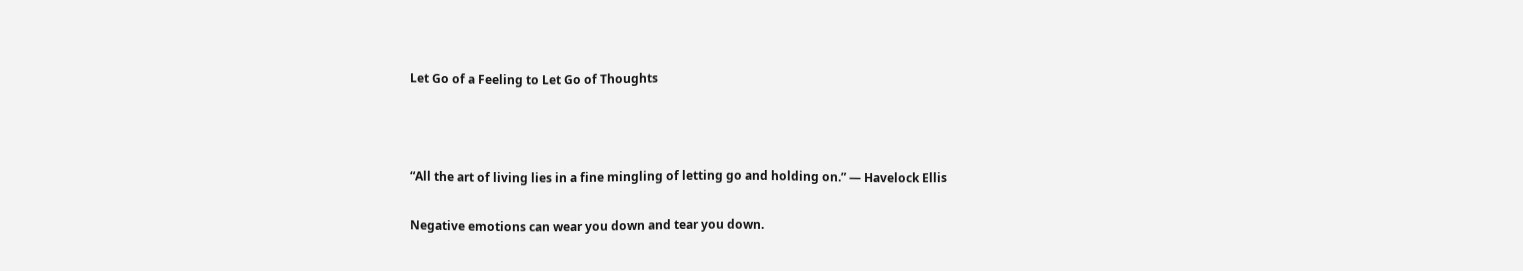Let Go of a Feeling to Let Go of Thoughts



“All the art of living lies in a fine mingling of letting go and holding on.” — Havelock Ellis

Negative emotions can wear you down and tear you down.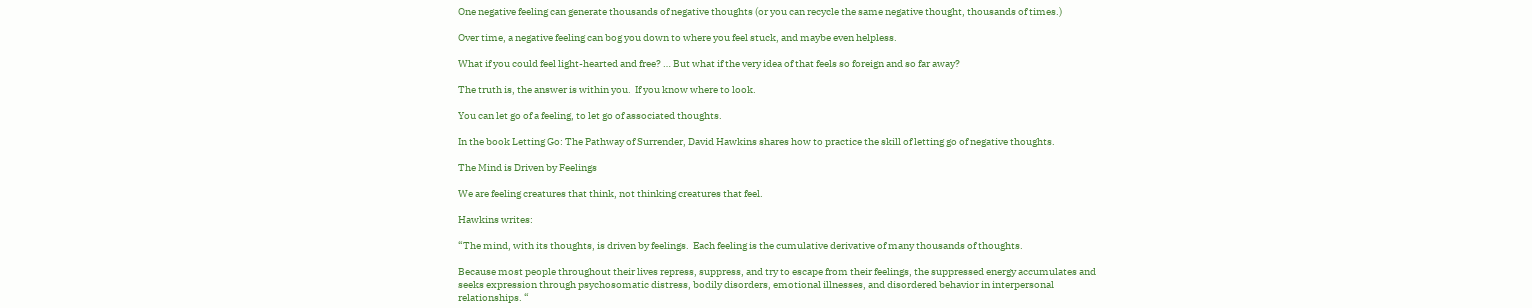One negative feeling can generate thousands of negative thoughts (or you can recycle the same negative thought, thousands of times.)

Over time, a negative feeling can bog you down to where you feel stuck, and maybe even helpless.

What if you could feel light-hearted and free? … But what if the very idea of that feels so foreign and so far away?

The truth is, the answer is within you.  If you know where to look.

You can let go of a feeling, to let go of associated thoughts.

In the book Letting Go: The Pathway of Surrender, David Hawkins shares how to practice the skill of letting go of negative thoughts.

The Mind is Driven by Feelings

We are feeling creatures that think, not thinking creatures that feel.

Hawkins writes:

“The mind, with its thoughts, is driven by feelings.  Each feeling is the cumulative derivative of many thousands of thoughts.

Because most people throughout their lives repress, suppress, and try to escape from their feelings, the suppressed energy accumulates and seeks expression through psychosomatic distress, bodily disorders, emotional illnesses, and disordered behavior in interpersonal relationships. “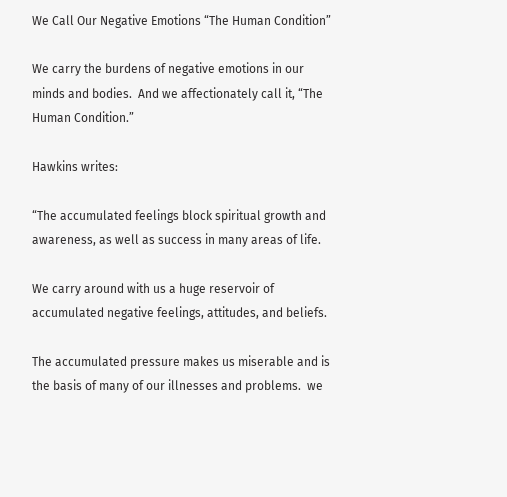We Call Our Negative Emotions “The Human Condition”

We carry the burdens of negative emotions in our minds and bodies.  And we affectionately call it, “The Human Condition.”

Hawkins writes:

“The accumulated feelings block spiritual growth and awareness, as well as success in many areas of life.

We carry around with us a huge reservoir of accumulated negative feelings, attitudes, and beliefs.

The accumulated pressure makes us miserable and is the basis of many of our illnesses and problems.  we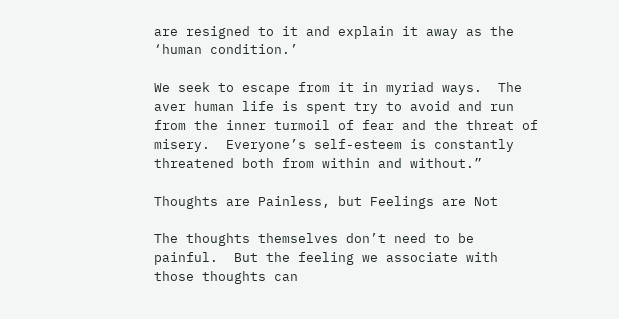are resigned to it and explain it away as the ‘human condition.’

We seek to escape from it in myriad ways.  The aver human life is spent try to avoid and run from the inner turmoil of fear and the threat of misery.  Everyone’s self-esteem is constantly threatened both from within and without.”

Thoughts are Painless, but Feelings are Not

The thoughts themselves don’t need to be painful.  But the feeling we associate with those thoughts can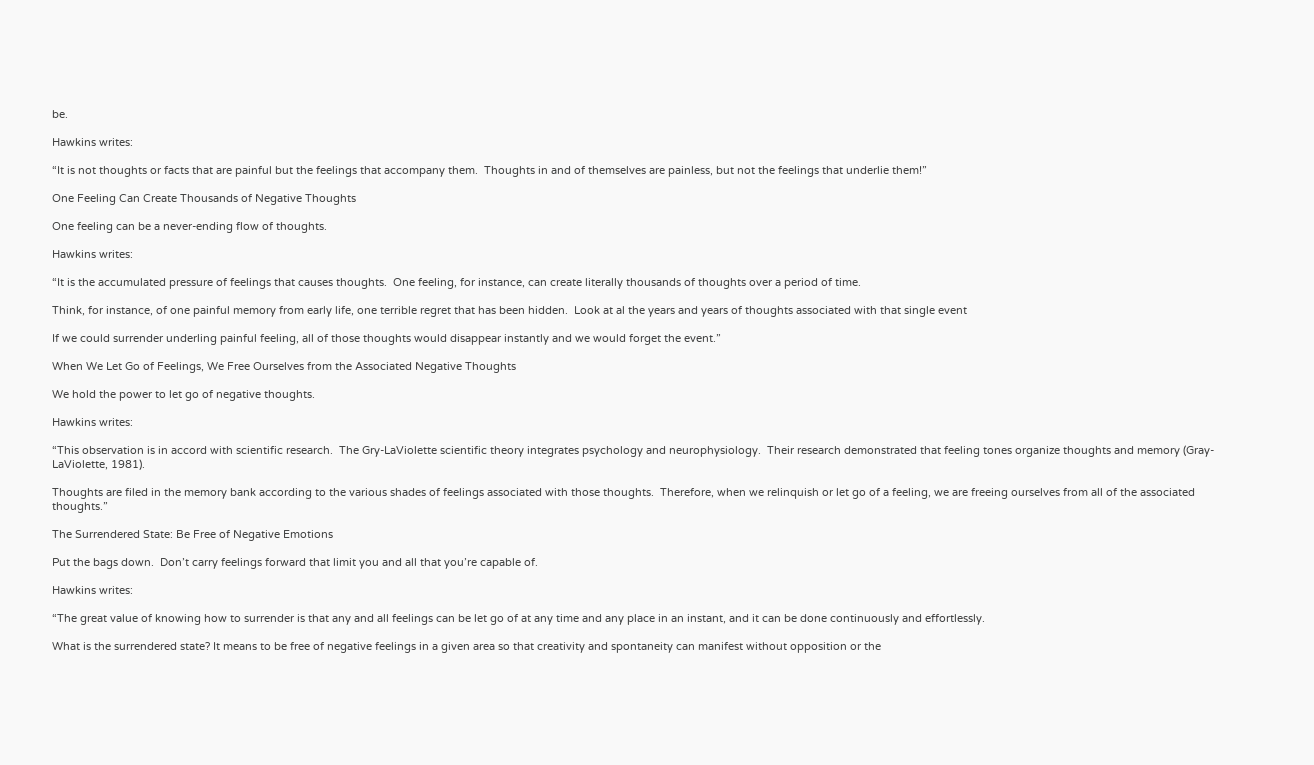be.

Hawkins writes:

“It is not thoughts or facts that are painful but the feelings that accompany them.  Thoughts in and of themselves are painless, but not the feelings that underlie them!”

One Feeling Can Create Thousands of Negative Thoughts

One feeling can be a never-ending flow of thoughts.

Hawkins writes:

“It is the accumulated pressure of feelings that causes thoughts.  One feeling, for instance, can create literally thousands of thoughts over a period of time.

Think, for instance, of one painful memory from early life, one terrible regret that has been hidden.  Look at al the years and years of thoughts associated with that single event

If we could surrender underling painful feeling, all of those thoughts would disappear instantly and we would forget the event.”

When We Let Go of Feelings, We Free Ourselves from the Associated Negative Thoughts

We hold the power to let go of negative thoughts.

Hawkins writes:

“This observation is in accord with scientific research.  The Gry-LaViolette scientific theory integrates psychology and neurophysiology.  Their research demonstrated that feeling tones organize thoughts and memory (Gray-LaViolette, 1981).

Thoughts are filed in the memory bank according to the various shades of feelings associated with those thoughts.  Therefore, when we relinquish or let go of a feeling, we are freeing ourselves from all of the associated thoughts.”

The Surrendered State: Be Free of Negative Emotions

Put the bags down.  Don’t carry feelings forward that limit you and all that you’re capable of.

Hawkins writes:

“The great value of knowing how to surrender is that any and all feelings can be let go of at any time and any place in an instant, and it can be done continuously and effortlessly.

What is the surrendered state? It means to be free of negative feelings in a given area so that creativity and spontaneity can manifest without opposition or the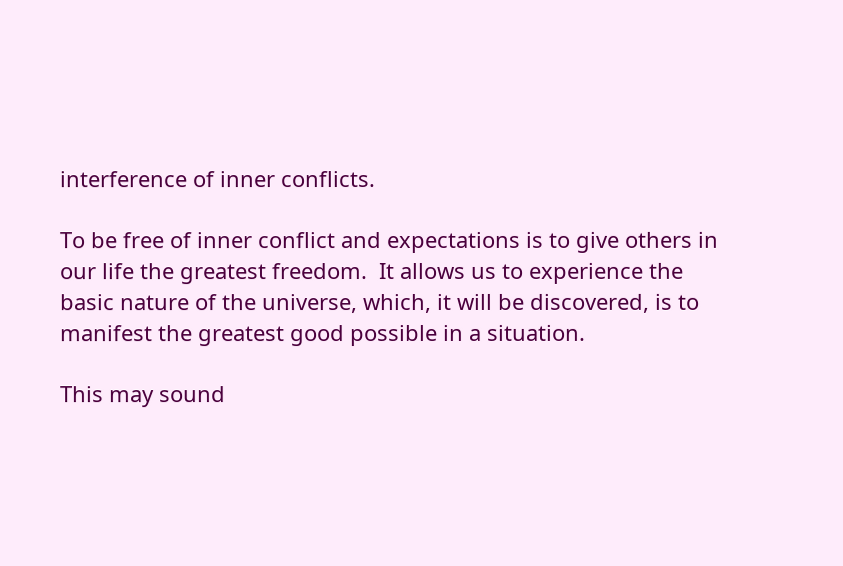interference of inner conflicts.

To be free of inner conflict and expectations is to give others in our life the greatest freedom.  It allows us to experience the basic nature of the universe, which, it will be discovered, is to manifest the greatest good possible in a situation.

This may sound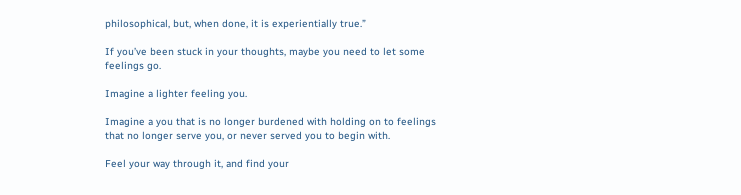philosophical, but, when done, it is experientially true.”

If you’ve been stuck in your thoughts, maybe you need to let some feelings go.

Imagine a lighter feeling you.

Imagine a you that is no longer burdened with holding on to feelings that no longer serve you, or never served you to begin with.

Feel your way through it, and find your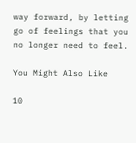way forward, by letting go of feelings that you no longer need to feel.

You Might Also Like

10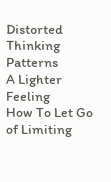Distorted Thinking Patterns
A Lighter Feeling
How To Let Go of Limiting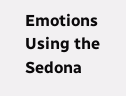Emotions Using the Sedona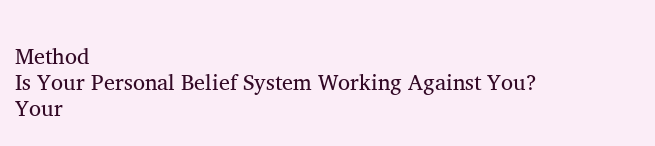Method
Is Your Personal Belief System Working Against You?
Your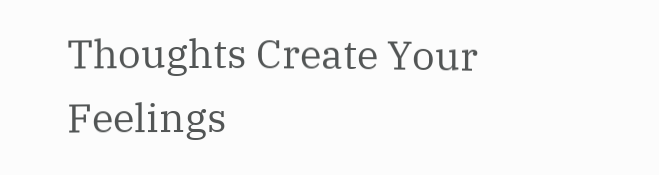Thoughts Create Your Feelings